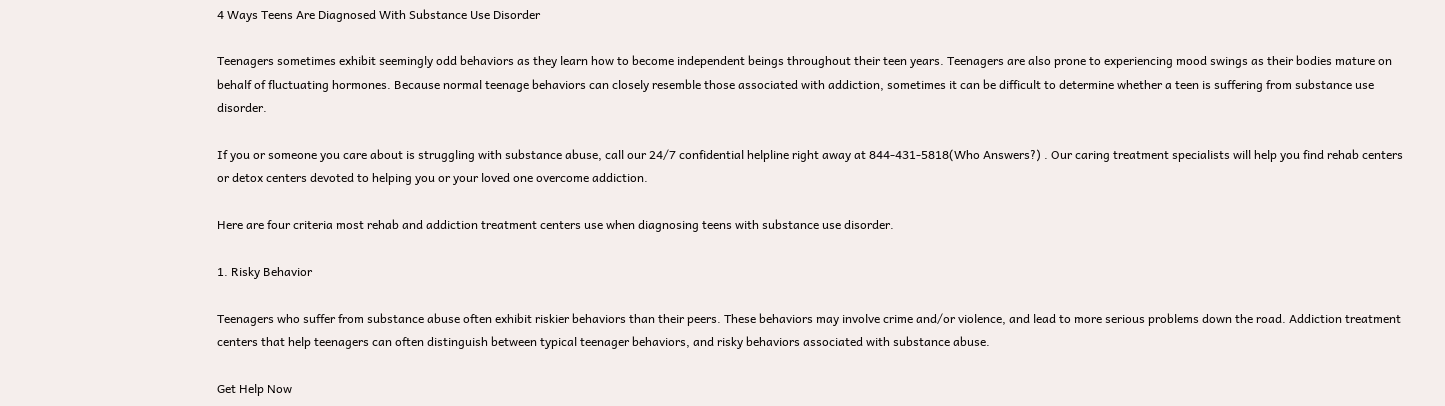4 Ways Teens Are Diagnosed With Substance Use Disorder

Teenagers sometimes exhibit seemingly odd behaviors as they learn how to become independent beings throughout their teen years. Teenagers are also prone to experiencing mood swings as their bodies mature on behalf of fluctuating hormones. Because normal teenage behaviors can closely resemble those associated with addiction, sometimes it can be difficult to determine whether a teen is suffering from substance use disorder.

If you or someone you care about is struggling with substance abuse, call our 24/7 confidential helpline right away at 844-431-5818(Who Answers?) . Our caring treatment specialists will help you find rehab centers or detox centers devoted to helping you or your loved one overcome addiction.

Here are four criteria most rehab and addiction treatment centers use when diagnosing teens with substance use disorder.

1. Risky Behavior

Teenagers who suffer from substance abuse often exhibit riskier behaviors than their peers. These behaviors may involve crime and/or violence, and lead to more serious problems down the road. Addiction treatment centers that help teenagers can often distinguish between typical teenager behaviors, and risky behaviors associated with substance abuse.

Get Help Now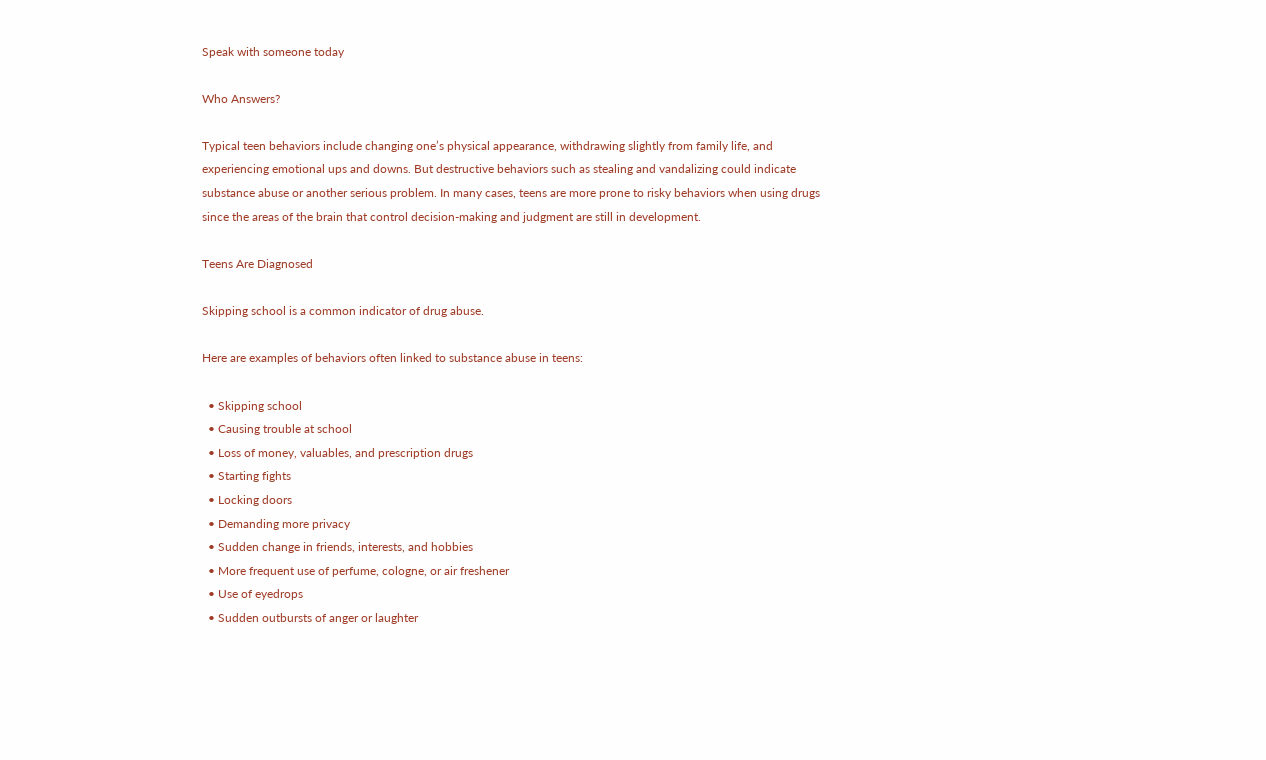Speak with someone today

Who Answers?

Typical teen behaviors include changing one’s physical appearance, withdrawing slightly from family life, and experiencing emotional ups and downs. But destructive behaviors such as stealing and vandalizing could indicate substance abuse or another serious problem. In many cases, teens are more prone to risky behaviors when using drugs since the areas of the brain that control decision-making and judgment are still in development.

Teens Are Diagnosed

Skipping school is a common indicator of drug abuse.

Here are examples of behaviors often linked to substance abuse in teens:

  • Skipping school
  • Causing trouble at school
  • Loss of money, valuables, and prescription drugs
  • Starting fights
  • Locking doors
  • Demanding more privacy
  • Sudden change in friends, interests, and hobbies
  • More frequent use of perfume, cologne, or air freshener
  • Use of eyedrops
  • Sudden outbursts of anger or laughter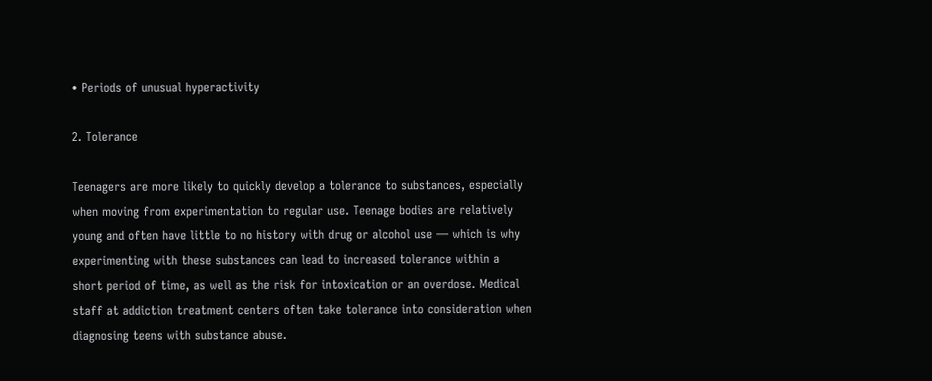• Periods of unusual hyperactivity

2. Tolerance

Teenagers are more likely to quickly develop a tolerance to substances, especially when moving from experimentation to regular use. Teenage bodies are relatively young and often have little to no history with drug or alcohol use — which is why experimenting with these substances can lead to increased tolerance within a short period of time, as well as the risk for intoxication or an overdose. Medical staff at addiction treatment centers often take tolerance into consideration when diagnosing teens with substance abuse.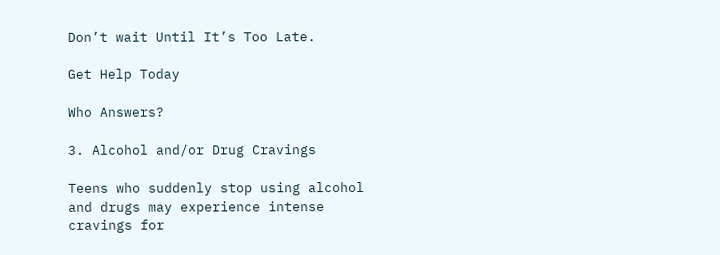Don’t wait Until It’s Too Late.

Get Help Today

Who Answers?

3. Alcohol and/or Drug Cravings

Teens who suddenly stop using alcohol and drugs may experience intense cravings for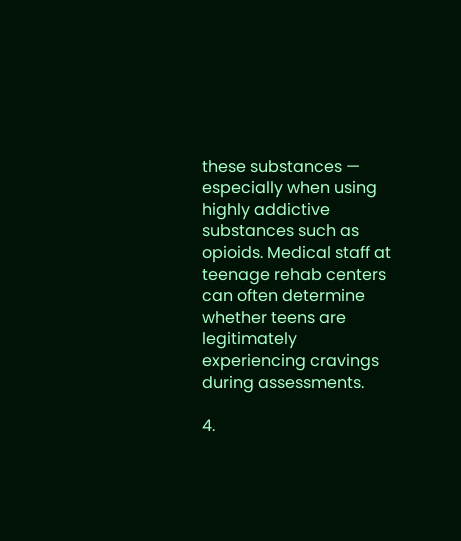these substances — especially when using highly addictive substances such as opioids. Medical staff at teenage rehab centers can often determine whether teens are legitimately experiencing cravings during assessments.

4.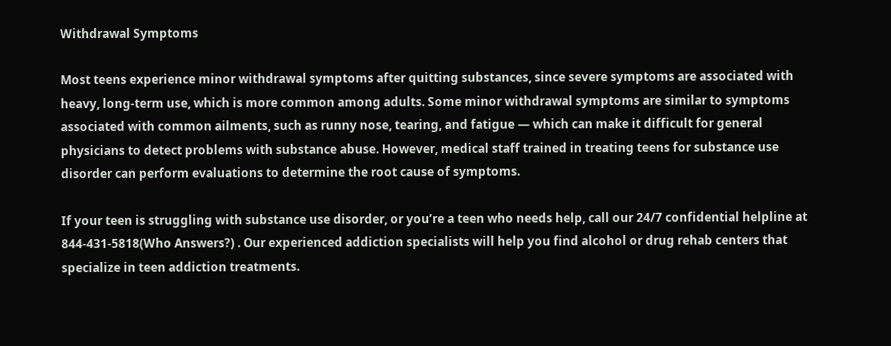Withdrawal Symptoms

Most teens experience minor withdrawal symptoms after quitting substances, since severe symptoms are associated with heavy, long-term use, which is more common among adults. Some minor withdrawal symptoms are similar to symptoms associated with common ailments, such as runny nose, tearing, and fatigue — which can make it difficult for general physicians to detect problems with substance abuse. However, medical staff trained in treating teens for substance use disorder can perform evaluations to determine the root cause of symptoms.

If your teen is struggling with substance use disorder, or you’re a teen who needs help, call our 24/7 confidential helpline at 844-431-5818(Who Answers?) . Our experienced addiction specialists will help you find alcohol or drug rehab centers that specialize in teen addiction treatments.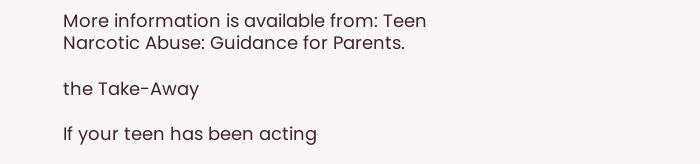More information is available from: Teen Narcotic Abuse: Guidance for Parents.

the Take-Away

If your teen has been acting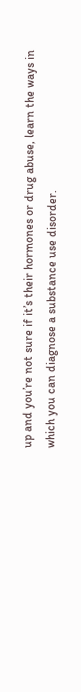up and you’re not sure if it’s their hormones or drug abuse, learn the ways in which you can diagnose a substance use disorder.